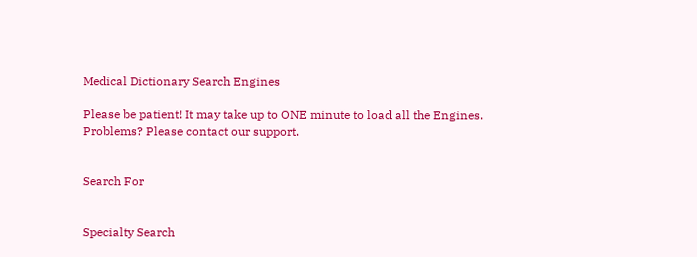Medical Dictionary Search Engines

Please be patient! It may take up to ONE minute to load all the Engines.
Problems? Please contact our support.


Search For


Specialty Search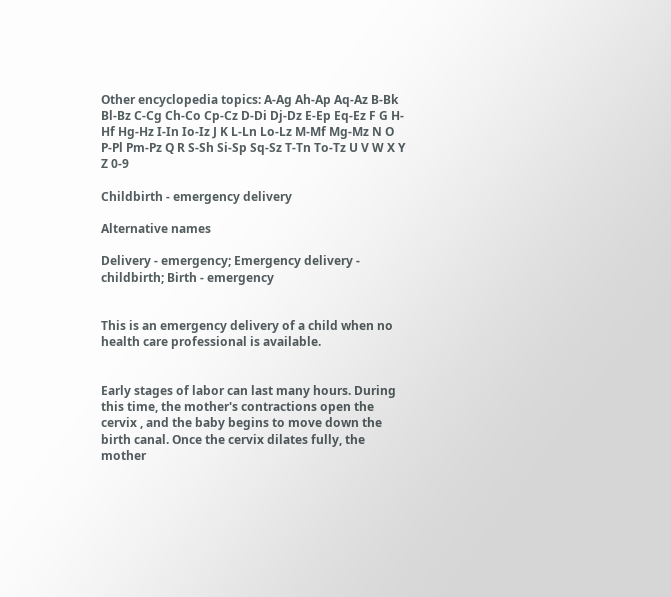Other encyclopedia topics: A-Ag Ah-Ap Aq-Az B-Bk Bl-Bz C-Cg Ch-Co Cp-Cz D-Di Dj-Dz E-Ep Eq-Ez F G H-Hf Hg-Hz I-In Io-Iz J K L-Ln Lo-Lz M-Mf Mg-Mz N O P-Pl Pm-Pz Q R S-Sh Si-Sp Sq-Sz T-Tn To-Tz U V W X Y Z 0-9

Childbirth - emergency delivery

Alternative names

Delivery - emergency; Emergency delivery - childbirth; Birth - emergency


This is an emergency delivery of a child when no health care professional is available.


Early stages of labor can last many hours. During this time, the mother's contractions open the cervix , and the baby begins to move down the birth canal. Once the cervix dilates fully, the mother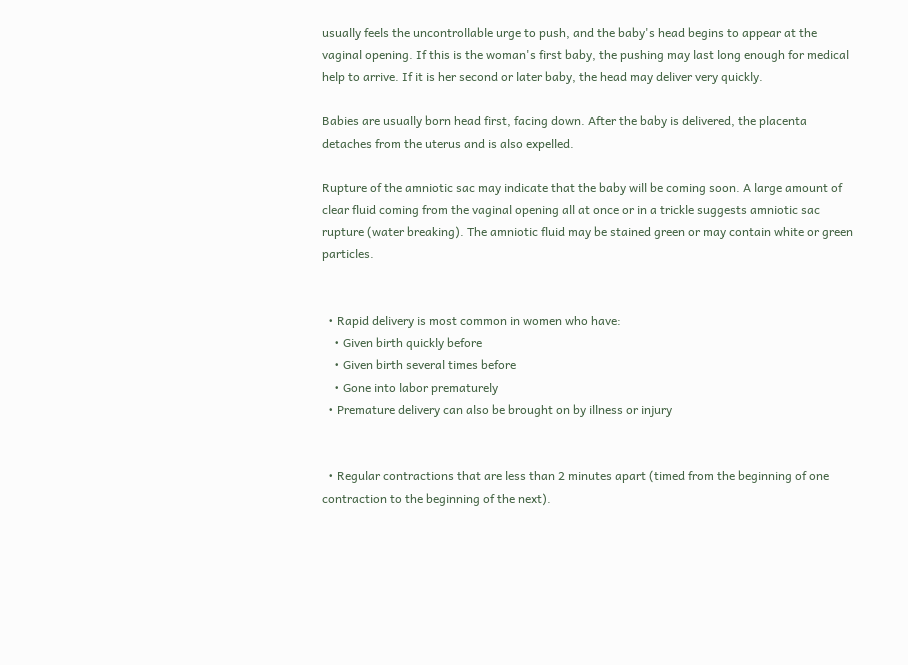usually feels the uncontrollable urge to push, and the baby's head begins to appear at the vaginal opening. If this is the woman's first baby, the pushing may last long enough for medical help to arrive. If it is her second or later baby, the head may deliver very quickly.

Babies are usually born head first, facing down. After the baby is delivered, the placenta detaches from the uterus and is also expelled.

Rupture of the amniotic sac may indicate that the baby will be coming soon. A large amount of clear fluid coming from the vaginal opening all at once or in a trickle suggests amniotic sac rupture (water breaking). The amniotic fluid may be stained green or may contain white or green particles.


  • Rapid delivery is most common in women who have:
    • Given birth quickly before
    • Given birth several times before
    • Gone into labor prematurely
  • Premature delivery can also be brought on by illness or injury


  • Regular contractions that are less than 2 minutes apart (timed from the beginning of one contraction to the beginning of the next).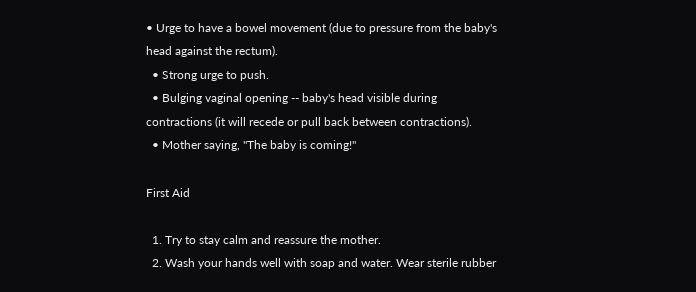• Urge to have a bowel movement (due to pressure from the baby's head against the rectum).
  • Strong urge to push.
  • Bulging vaginal opening -- baby's head visible during contractions (it will recede or pull back between contractions).
  • Mother saying, "The baby is coming!"

First Aid

  1. Try to stay calm and reassure the mother.
  2. Wash your hands well with soap and water. Wear sterile rubber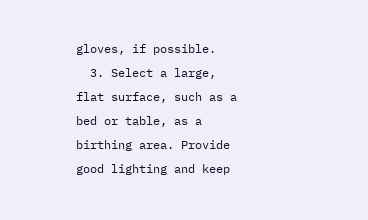gloves, if possible.
  3. Select a large, flat surface, such as a bed or table, as a birthing area. Provide good lighting and keep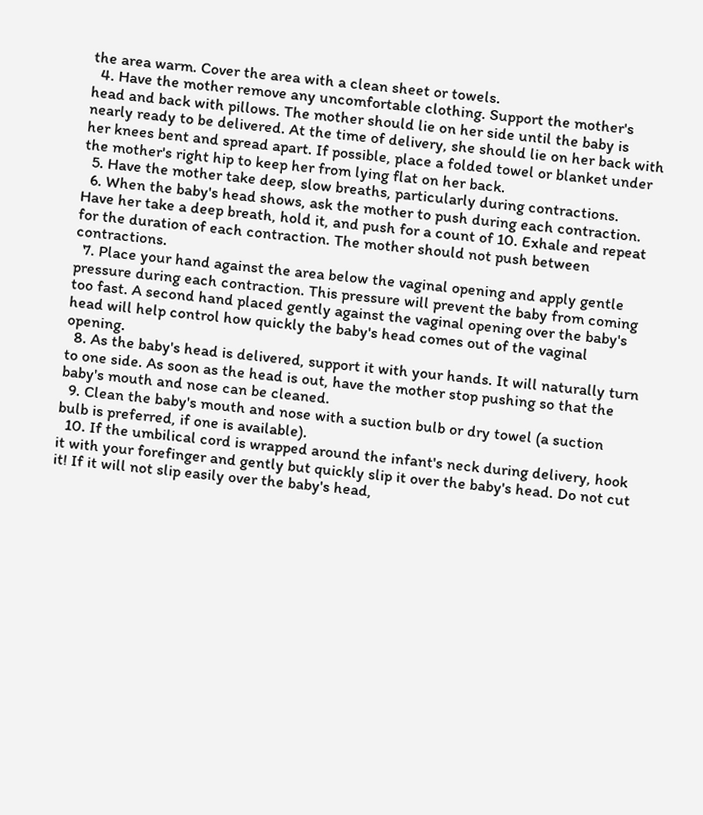the area warm. Cover the area with a clean sheet or towels.
  4. Have the mother remove any uncomfortable clothing. Support the mother's head and back with pillows. The mother should lie on her side until the baby is nearly ready to be delivered. At the time of delivery, she should lie on her back with her knees bent and spread apart. If possible, place a folded towel or blanket under the mother's right hip to keep her from lying flat on her back.
  5. Have the mother take deep, slow breaths, particularly during contractions.
  6. When the baby's head shows, ask the mother to push during each contraction. Have her take a deep breath, hold it, and push for a count of 10. Exhale and repeat for the duration of each contraction. The mother should not push between contractions.
  7. Place your hand against the area below the vaginal opening and apply gentle pressure during each contraction. This pressure will prevent the baby from coming too fast. A second hand placed gently against the vaginal opening over the baby's head will help control how quickly the baby's head comes out of the vaginal opening.
  8. As the baby's head is delivered, support it with your hands. It will naturally turn to one side. As soon as the head is out, have the mother stop pushing so that the baby's mouth and nose can be cleaned.
  9. Clean the baby's mouth and nose with a suction bulb or dry towel (a suction bulb is preferred, if one is available).
  10. If the umbilical cord is wrapped around the infant's neck during delivery, hook it with your forefinger and gently but quickly slip it over the baby's head. Do not cut it! If it will not slip easily over the baby's head,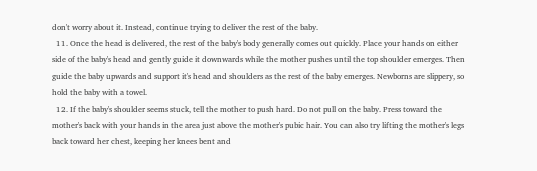don't worry about it. Instead, continue trying to deliver the rest of the baby.
  11. Once the head is delivered, the rest of the baby's body generally comes out quickly. Place your hands on either side of the baby's head and gently guide it downwards while the mother pushes until the top shoulder emerges. Then guide the baby upwards and support it's head and shoulders as the rest of the baby emerges. Newborns are slippery, so hold the baby with a towel.
  12. If the baby's shoulder seems stuck, tell the mother to push hard. Do not pull on the baby. Press toward the mother's back with your hands in the area just above the mother's pubic hair. You can also try lifting the mother's legs back toward her chest, keeping her knees bent and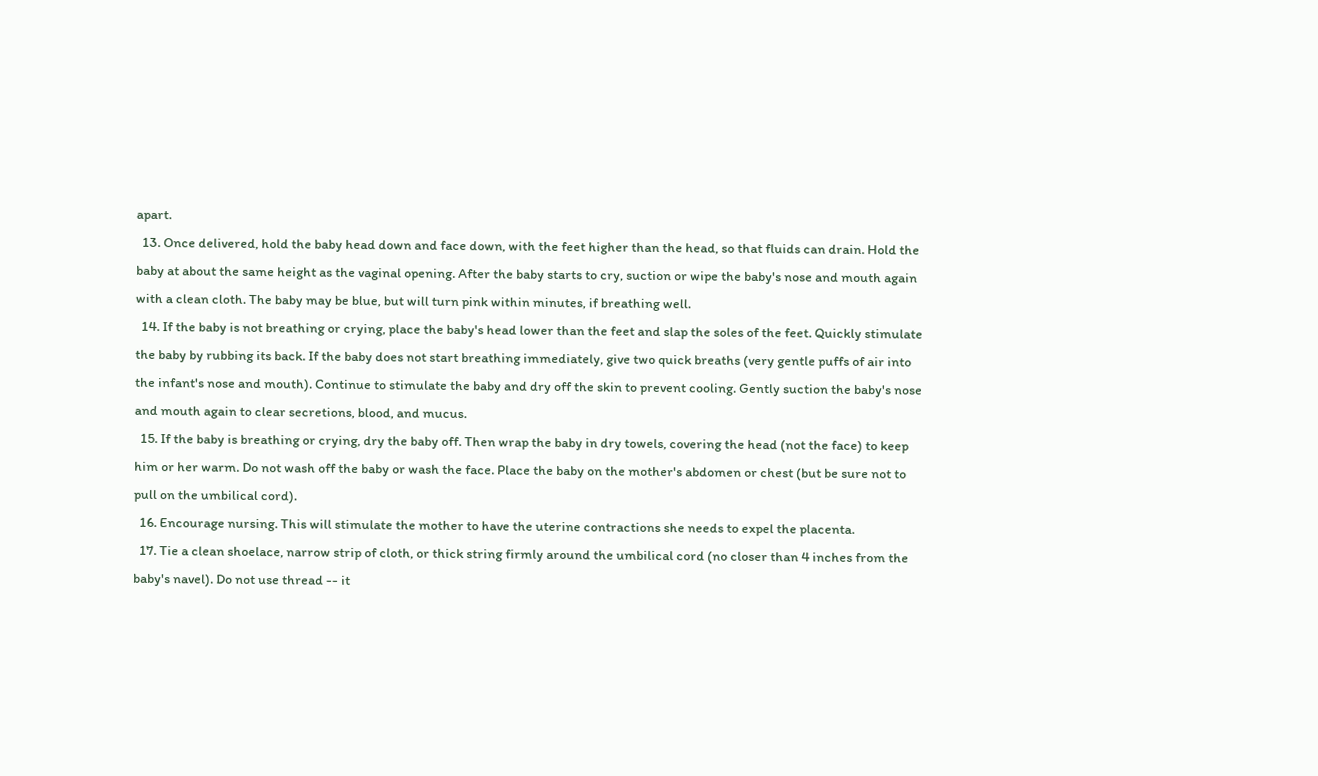apart.
  13. Once delivered, hold the baby head down and face down, with the feet higher than the head, so that fluids can drain. Hold the baby at about the same height as the vaginal opening. After the baby starts to cry, suction or wipe the baby's nose and mouth again with a clean cloth. The baby may be blue, but will turn pink within minutes, if breathing well.
  14. If the baby is not breathing or crying, place the baby's head lower than the feet and slap the soles of the feet. Quickly stimulate the baby by rubbing its back. If the baby does not start breathing immediately, give two quick breaths (very gentle puffs of air into the infant's nose and mouth). Continue to stimulate the baby and dry off the skin to prevent cooling. Gently suction the baby's nose and mouth again to clear secretions, blood, and mucus.
  15. If the baby is breathing or crying, dry the baby off. Then wrap the baby in dry towels, covering the head (not the face) to keep him or her warm. Do not wash off the baby or wash the face. Place the baby on the mother's abdomen or chest (but be sure not to pull on the umbilical cord).
  16. Encourage nursing. This will stimulate the mother to have the uterine contractions she needs to expel the placenta.
  17. Tie a clean shoelace, narrow strip of cloth, or thick string firmly around the umbilical cord (no closer than 4 inches from the baby's navel). Do not use thread -- it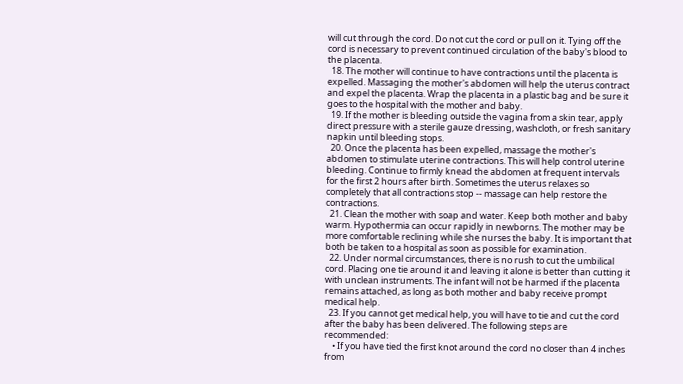will cut through the cord. Do not cut the cord or pull on it. Tying off the cord is necessary to prevent continued circulation of the baby's blood to the placenta.
  18. The mother will continue to have contractions until the placenta is expelled. Massaging the mother's abdomen will help the uterus contract and expel the placenta. Wrap the placenta in a plastic bag and be sure it goes to the hospital with the mother and baby.
  19. If the mother is bleeding outside the vagina from a skin tear, apply direct pressure with a sterile gauze dressing, washcloth, or fresh sanitary napkin until bleeding stops.
  20. Once the placenta has been expelled, massage the mother's abdomen to stimulate uterine contractions. This will help control uterine bleeding. Continue to firmly knead the abdomen at frequent intervals for the first 2 hours after birth. Sometimes the uterus relaxes so completely that all contractions stop -- massage can help restore the contractions.
  21. Clean the mother with soap and water. Keep both mother and baby warm. Hypothermia can occur rapidly in newborns. The mother may be more comfortable reclining while she nurses the baby. It is important that both be taken to a hospital as soon as possible for examination.
  22. Under normal circumstances, there is no rush to cut the umbilical cord. Placing one tie around it and leaving it alone is better than cutting it with unclean instruments. The infant will not be harmed if the placenta remains attached, as long as both mother and baby receive prompt medical help.
  23. If you cannot get medical help, you will have to tie and cut the cord after the baby has been delivered. The following steps are recommended:
    • If you have tied the first knot around the cord no closer than 4 inches from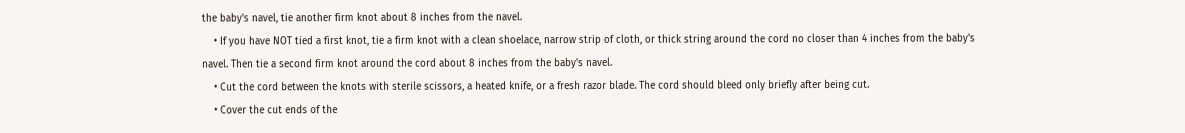the baby's navel, tie another firm knot about 8 inches from the navel.
    • If you have NOT tied a first knot, tie a firm knot with a clean shoelace, narrow strip of cloth, or thick string around the cord no closer than 4 inches from the baby's navel. Then tie a second firm knot around the cord about 8 inches from the baby's navel.
    • Cut the cord between the knots with sterile scissors, a heated knife, or a fresh razor blade. The cord should bleed only briefly after being cut.
    • Cover the cut ends of the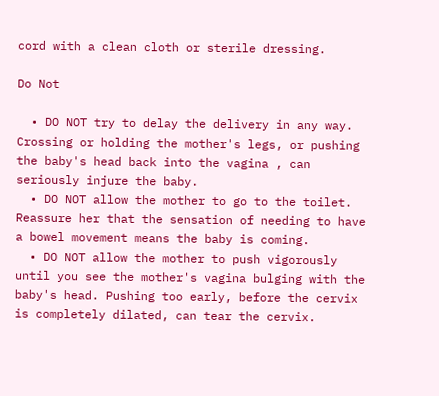cord with a clean cloth or sterile dressing.

Do Not

  • DO NOT try to delay the delivery in any way. Crossing or holding the mother's legs, or pushing the baby's head back into the vagina , can seriously injure the baby.
  • DO NOT allow the mother to go to the toilet. Reassure her that the sensation of needing to have a bowel movement means the baby is coming.
  • DO NOT allow the mother to push vigorously until you see the mother's vagina bulging with the baby's head. Pushing too early, before the cervix is completely dilated, can tear the cervix.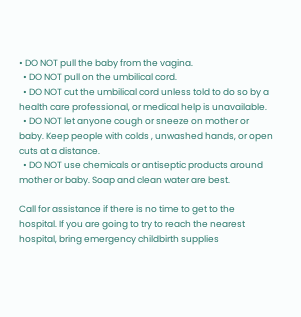• DO NOT pull the baby from the vagina.
  • DO NOT pull on the umbilical cord.
  • DO NOT cut the umbilical cord unless told to do so by a health care professional, or medical help is unavailable.
  • DO NOT let anyone cough or sneeze on mother or baby. Keep people with colds , unwashed hands, or open cuts at a distance.
  • DO NOT use chemicals or antiseptic products around mother or baby. Soap and clean water are best.

Call for assistance if there is no time to get to the hospital. If you are going to try to reach the nearest hospital, bring emergency childbirth supplies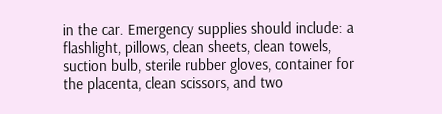in the car. Emergency supplies should include: a flashlight, pillows, clean sheets, clean towels, suction bulb, sterile rubber gloves, container for the placenta, clean scissors, and two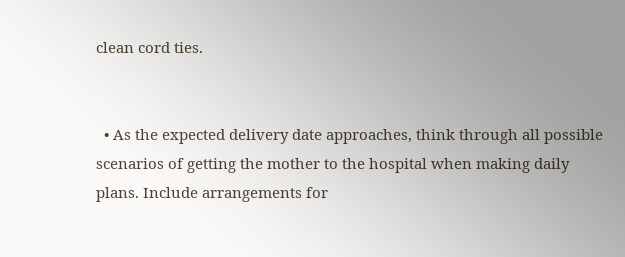clean cord ties.


  • As the expected delivery date approaches, think through all possible scenarios of getting the mother to the hospital when making daily plans. Include arrangements for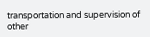transportation and supervision of other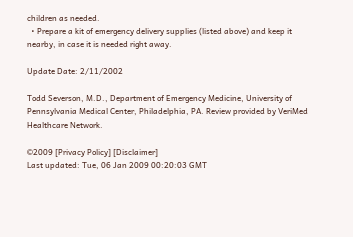children as needed.
  • Prepare a kit of emergency delivery supplies (listed above) and keep it nearby, in case it is needed right away.

Update Date: 2/11/2002

Todd Severson, M.D., Department of Emergency Medicine, University of Pennsylvania Medical Center, Philadelphia, PA. Review provided by VeriMed Healthcare Network.

©2009 [Privacy Policy] [Disclaimer]
Last updated: Tue, 06 Jan 2009 00:20:03 GMT